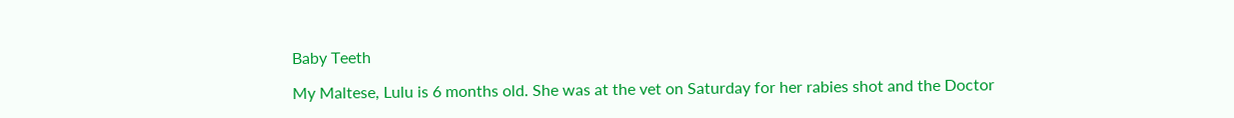Baby Teeth

My Maltese, Lulu is 6 months old. She was at the vet on Saturday for her rabies shot and the Doctor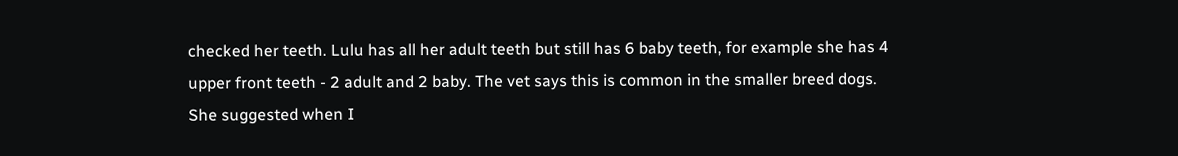checked her teeth. Lulu has all her adult teeth but still has 6 baby teeth, for example she has 4 upper front teeth - 2 adult and 2 baby. The vet says this is common in the smaller breed dogs. She suggested when I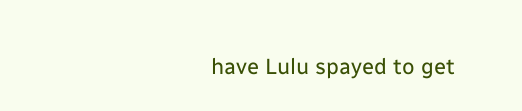have Lulu spayed to get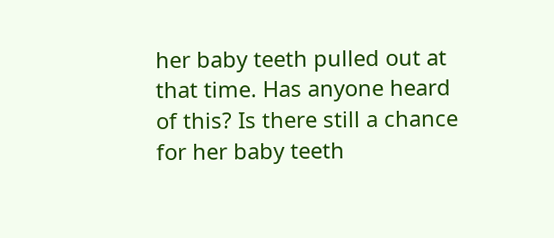her baby teeth pulled out at that time. Has anyone heard of this? Is there still a chance for her baby teeth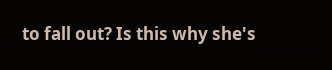to fall out? Is this why she's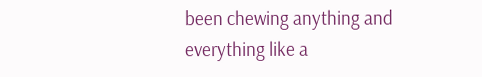been chewing anything and everything like a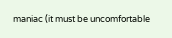maniac (it must be uncomfortable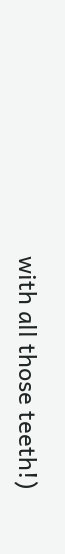with all those teeth!)